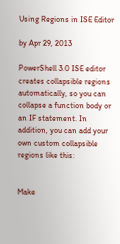Using Regions in ISE Editor

by Apr 29, 2013

PowerShell 3.0 ISE editor creates collapsible regions automatically, so you can collapse a function body or an IF statement. In addition, you can add your own custom collapsible regions like this:


Make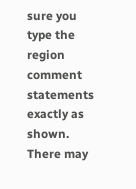sure you type the region comment statements exactly as shown. There may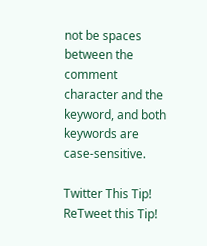not be spaces between the comment character and the keyword, and both keywords are case-sensitive.

Twitter This Tip! ReTweet this Tip!